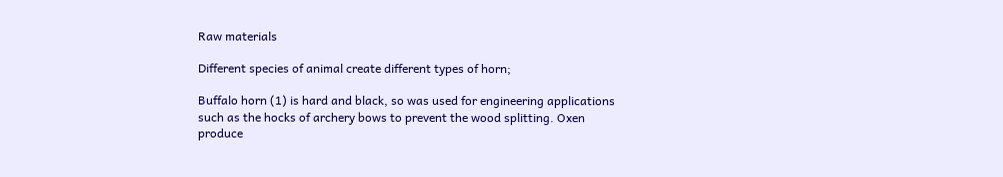Raw materials

Different species of animal create different types of horn;

Buffalo horn (1) is hard and black, so was used for engineering applications such as the hocks of archery bows to prevent the wood splitting. Oxen produce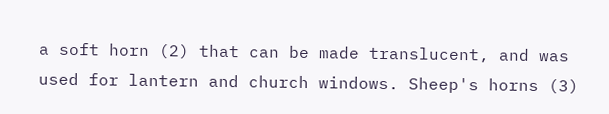a soft horn (2) that can be made translucent, and was used for lantern and church windows. Sheep's horns (3)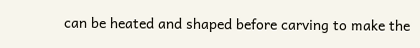can be heated and shaped before carving to make the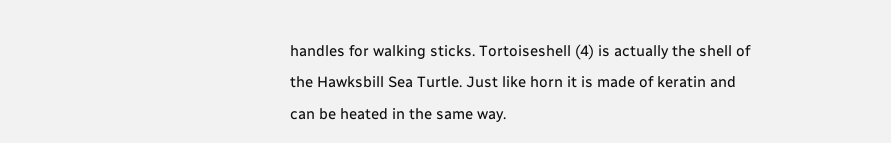handles for walking sticks. Tortoiseshell (4) is actually the shell of the Hawksbill Sea Turtle. Just like horn it is made of keratin and can be heated in the same way.